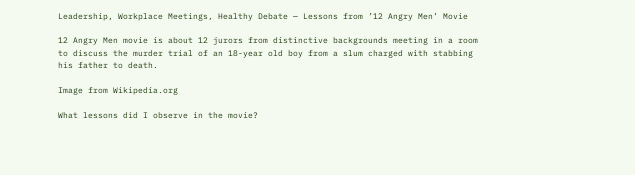Leadership, Workplace Meetings, Healthy Debate — Lessons from ’12 Angry Men’ Movie

12 Angry Men movie is about 12 jurors from distinctive backgrounds meeting in a room to discuss the murder trial of an 18-year old boy from a slum charged with stabbing his father to death.

Image from Wikipedia.org

What lessons did I observe in the movie?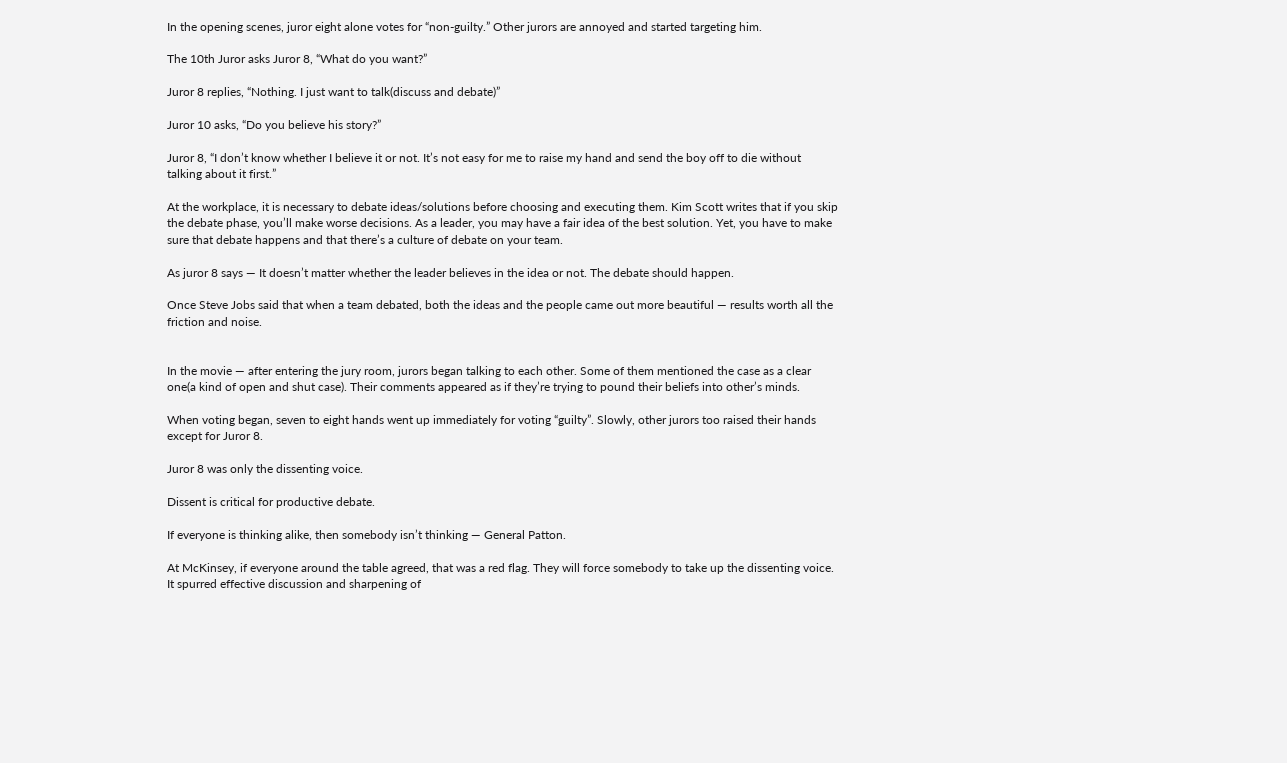In the opening scenes, juror eight alone votes for “non-guilty.” Other jurors are annoyed and started targeting him.

The 10th Juror asks Juror 8, “What do you want?”

Juror 8 replies, “Nothing. I just want to talk(discuss and debate)”

Juror 10 asks, “Do you believe his story?”

Juror 8, “I don’t know whether I believe it or not. It’s not easy for me to raise my hand and send the boy off to die without talking about it first.”

At the workplace, it is necessary to debate ideas/solutions before choosing and executing them. Kim Scott writes that if you skip the debate phase, you’ll make worse decisions. As a leader, you may have a fair idea of the best solution. Yet, you have to make sure that debate happens and that there’s a culture of debate on your team.

As juror 8 says — It doesn’t matter whether the leader believes in the idea or not. The debate should happen.

Once Steve Jobs said that when a team debated, both the ideas and the people came out more beautiful — results worth all the friction and noise.


In the movie — after entering the jury room, jurors began talking to each other. Some of them mentioned the case as a clear one(a kind of open and shut case). Their comments appeared as if they’re trying to pound their beliefs into other’s minds.

When voting began, seven to eight hands went up immediately for voting “guilty”. Slowly, other jurors too raised their hands except for Juror 8.

Juror 8 was only the dissenting voice.

Dissent is critical for productive debate.

If everyone is thinking alike, then somebody isn’t thinking — General Patton.

At McKinsey, if everyone around the table agreed, that was a red flag. They will force somebody to take up the dissenting voice. It spurred effective discussion and sharpening of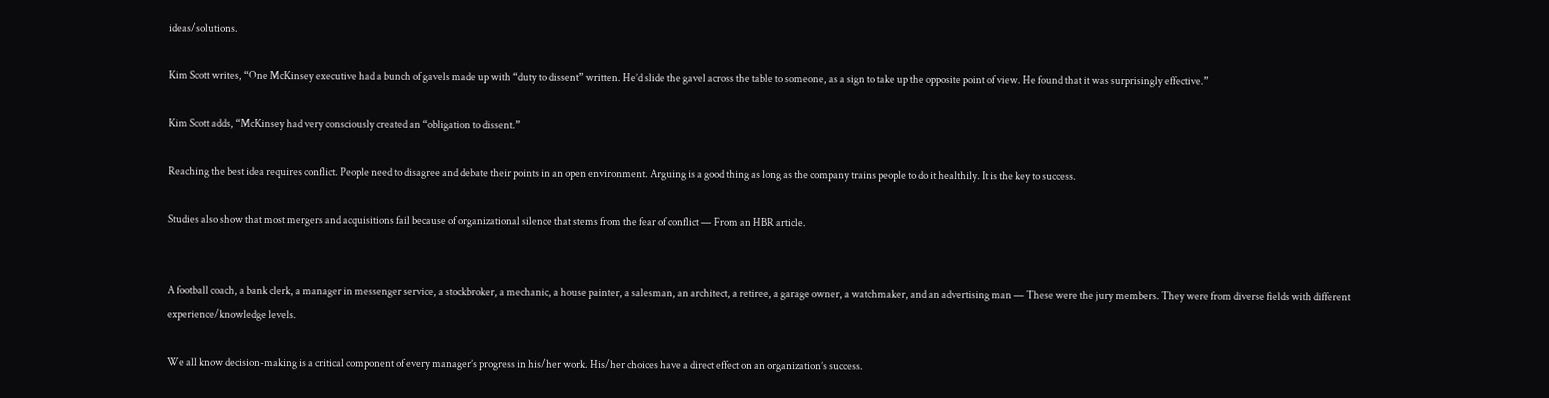ideas/solutions.

Kim Scott writes, “One McKinsey executive had a bunch of gavels made up with “duty to dissent” written. He’d slide the gavel across the table to someone, as a sign to take up the opposite point of view. He found that it was surprisingly effective.”

Kim Scott adds, “McKinsey had very consciously created an “obligation to dissent.”

Reaching the best idea requires conflict. People need to disagree and debate their points in an open environment. Arguing is a good thing as long as the company trains people to do it healthily. It is the key to success.

Studies also show that most mergers and acquisitions fail because of organizational silence that stems from the fear of conflict — From an HBR article.


A football coach, a bank clerk, a manager in messenger service, a stockbroker, a mechanic, a house painter, a salesman, an architect, a retiree, a garage owner, a watchmaker, and an advertising man — These were the jury members. They were from diverse fields with different experience/knowledge levels.

We all know decision-making is a critical component of every manager’s progress in his/her work. His/her choices have a direct effect on an organization’s success.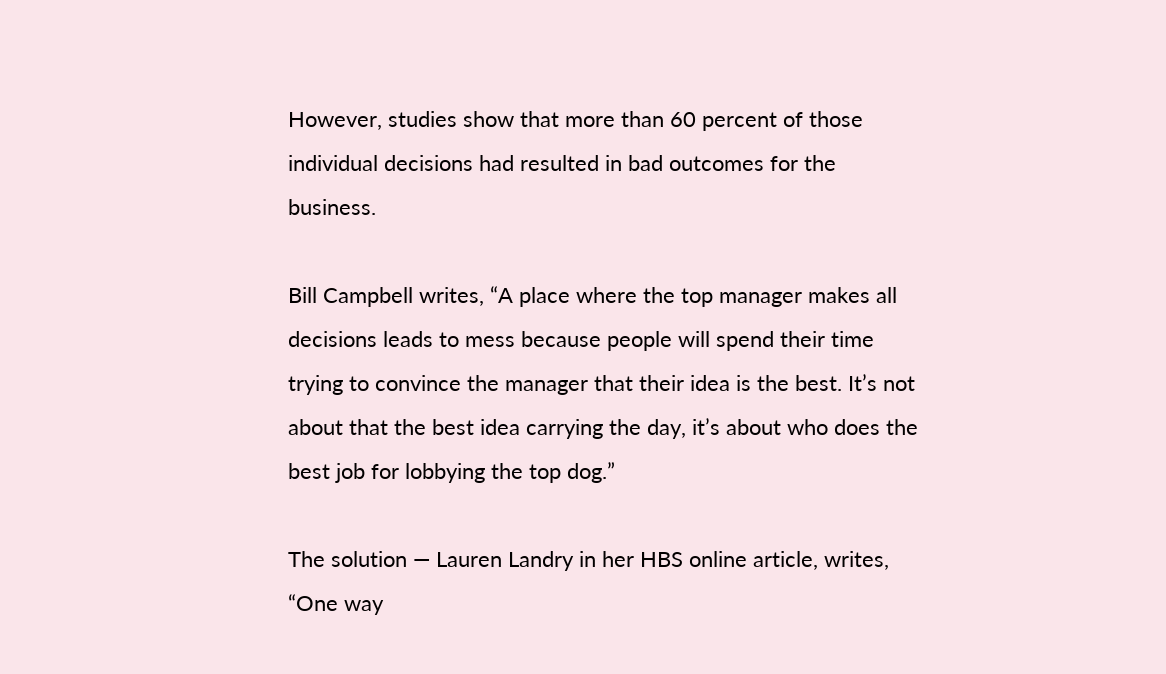However, studies show that more than 60 percent of those individual decisions had resulted in bad outcomes for the business.

Bill Campbell writes, “A place where the top manager makes all decisions leads to mess because people will spend their time trying to convince the manager that their idea is the best. It’s not about that the best idea carrying the day, it’s about who does the best job for lobbying the top dog.”

The solution — Lauren Landry in her HBS online article, writes, “One way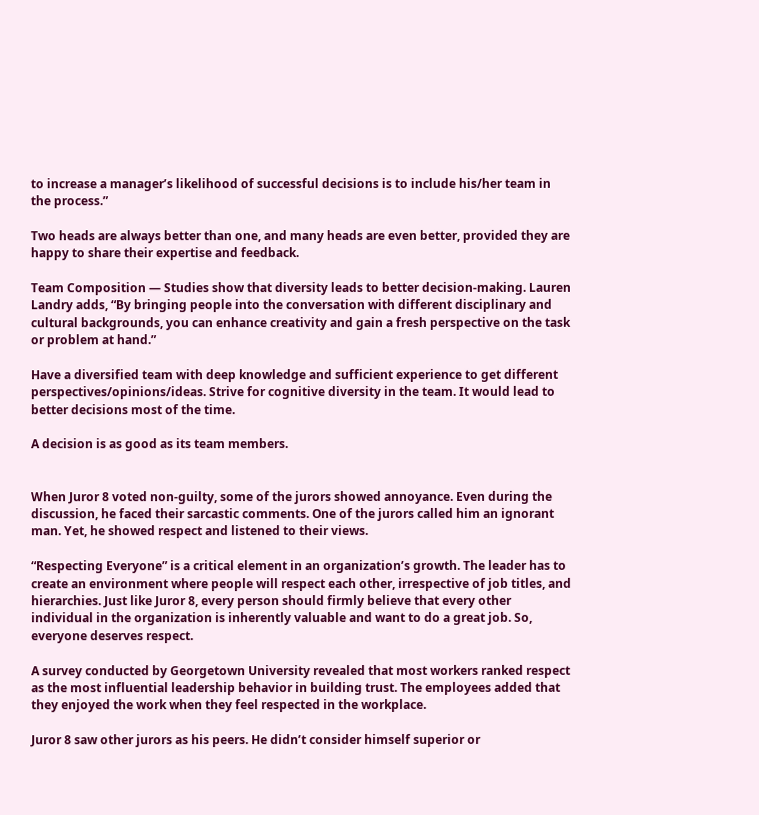to increase a manager’s likelihood of successful decisions is to include his/her team in the process.”

Two heads are always better than one, and many heads are even better, provided they are happy to share their expertise and feedback.

Team Composition — Studies show that diversity leads to better decision-making. Lauren Landry adds, “By bringing people into the conversation with different disciplinary and cultural backgrounds, you can enhance creativity and gain a fresh perspective on the task or problem at hand.”

Have a diversified team with deep knowledge and sufficient experience to get different perspectives/opinions/ideas. Strive for cognitive diversity in the team. It would lead to better decisions most of the time.

A decision is as good as its team members.


When Juror 8 voted non-guilty, some of the jurors showed annoyance. Even during the discussion, he faced their sarcastic comments. One of the jurors called him an ignorant man. Yet, he showed respect and listened to their views.

“Respecting Everyone” is a critical element in an organization’s growth. The leader has to create an environment where people will respect each other, irrespective of job titles, and hierarchies. Just like Juror 8, every person should firmly believe that every other individual in the organization is inherently valuable and want to do a great job. So, everyone deserves respect.

A survey conducted by Georgetown University revealed that most workers ranked respect as the most influential leadership behavior in building trust. The employees added that they enjoyed the work when they feel respected in the workplace.

Juror 8 saw other jurors as his peers. He didn’t consider himself superior or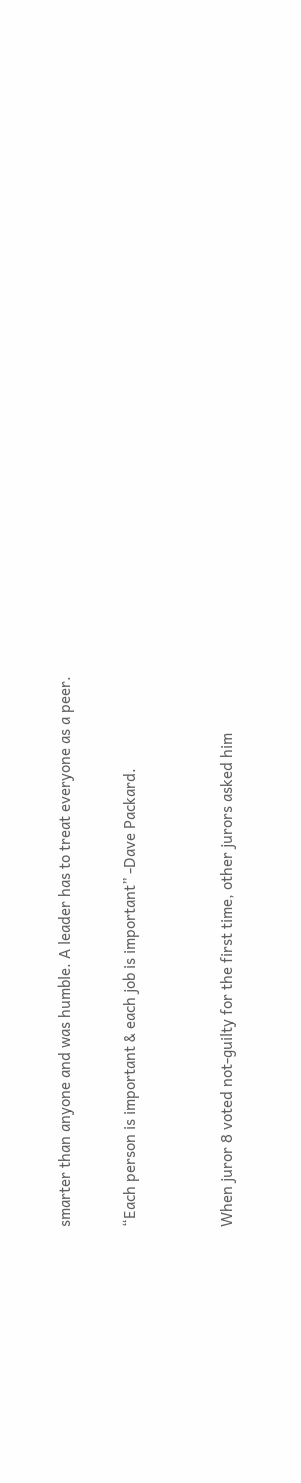smarter than anyone and was humble. A leader has to treat everyone as a peer.

“Each person is important & each job is important” -Dave Packard.


When juror 8 voted not-guilty for the first time, other jurors asked him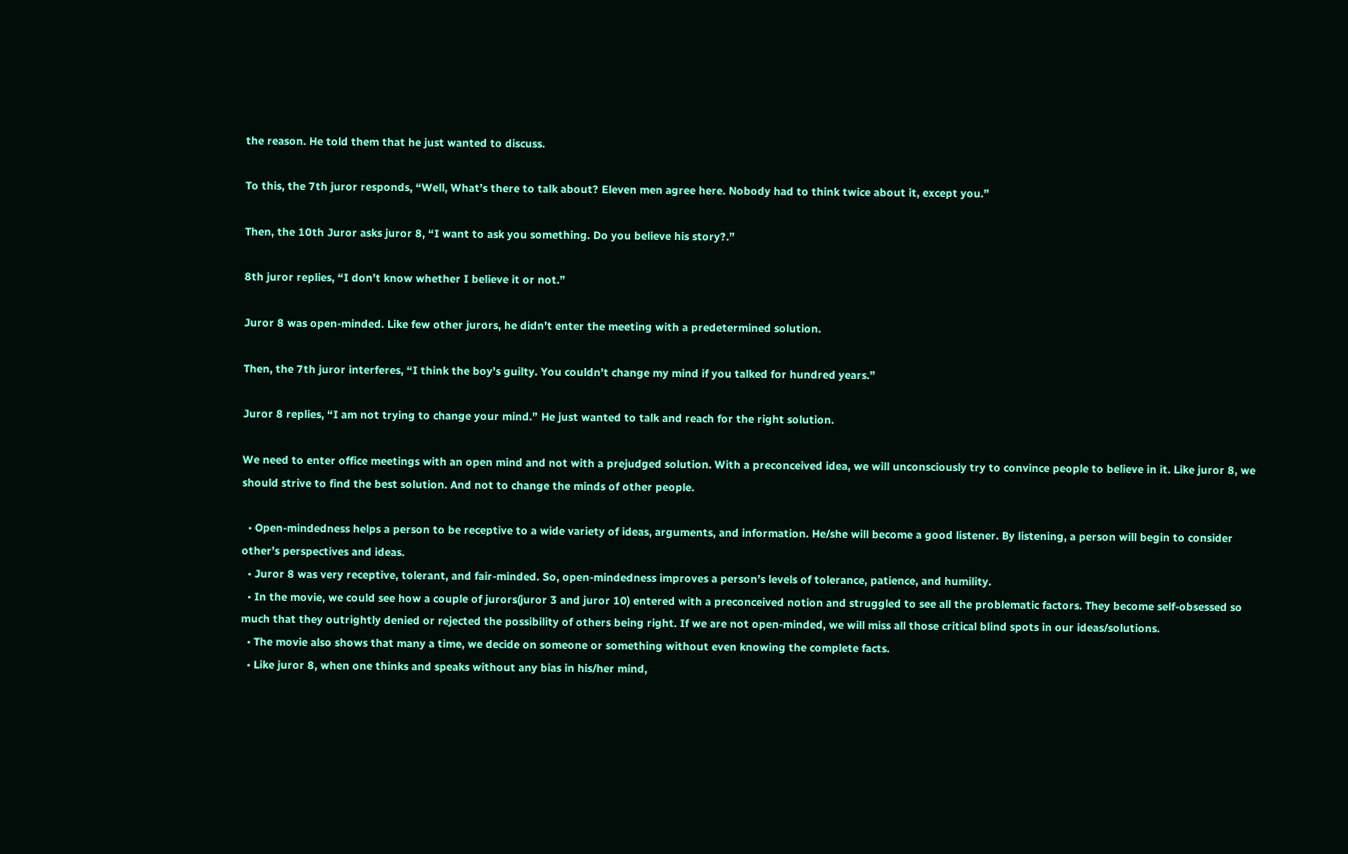the reason. He told them that he just wanted to discuss.

To this, the 7th juror responds, “Well, What’s there to talk about? Eleven men agree here. Nobody had to think twice about it, except you.”

Then, the 10th Juror asks juror 8, “I want to ask you something. Do you believe his story?.”

8th juror replies, “I don’t know whether I believe it or not.”

Juror 8 was open-minded. Like few other jurors, he didn’t enter the meeting with a predetermined solution.

Then, the 7th juror interferes, “I think the boy’s guilty. You couldn’t change my mind if you talked for hundred years.”

Juror 8 replies, “I am not trying to change your mind.” He just wanted to talk and reach for the right solution.

We need to enter office meetings with an open mind and not with a prejudged solution. With a preconceived idea, we will unconsciously try to convince people to believe in it. Like juror 8, we should strive to find the best solution. And not to change the minds of other people.

  • Open-mindedness helps a person to be receptive to a wide variety of ideas, arguments, and information. He/she will become a good listener. By listening, a person will begin to consider other’s perspectives and ideas.
  • Juror 8 was very receptive, tolerant, and fair-minded. So, open-mindedness improves a person’s levels of tolerance, patience, and humility.
  • In the movie, we could see how a couple of jurors(juror 3 and juror 10) entered with a preconceived notion and struggled to see all the problematic factors. They become self-obsessed so much that they outrightly denied or rejected the possibility of others being right. If we are not open-minded, we will miss all those critical blind spots in our ideas/solutions.
  • The movie also shows that many a time, we decide on someone or something without even knowing the complete facts.
  • Like juror 8, when one thinks and speaks without any bias in his/her mind,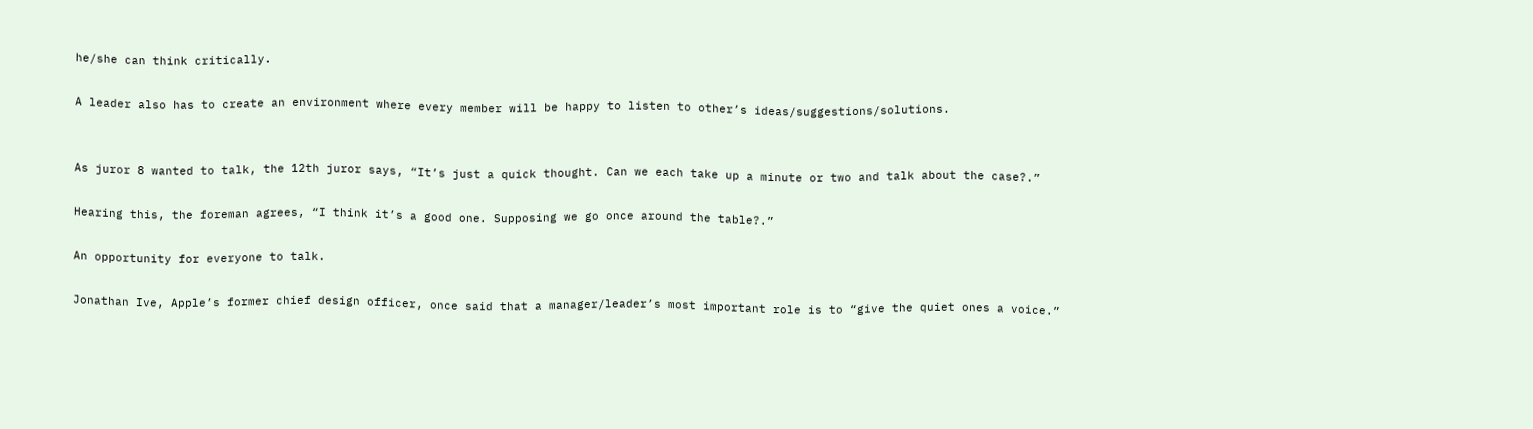he/she can think critically.

A leader also has to create an environment where every member will be happy to listen to other’s ideas/suggestions/solutions.


As juror 8 wanted to talk, the 12th juror says, “It’s just a quick thought. Can we each take up a minute or two and talk about the case?.”

Hearing this, the foreman agrees, “I think it’s a good one. Supposing we go once around the table?.”

An opportunity for everyone to talk.

Jonathan Ive, Apple’s former chief design officer, once said that a manager/leader’s most important role is to “give the quiet ones a voice.”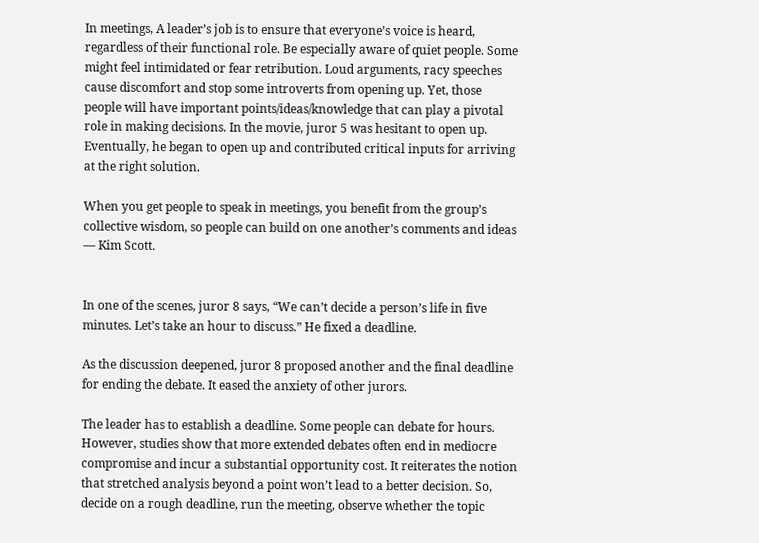In meetings, A leader’s job is to ensure that everyone’s voice is heard, regardless of their functional role. Be especially aware of quiet people. Some might feel intimidated or fear retribution. Loud arguments, racy speeches cause discomfort and stop some introverts from opening up. Yet, those people will have important points/ideas/knowledge that can play a pivotal role in making decisions. In the movie, juror 5 was hesitant to open up. Eventually, he began to open up and contributed critical inputs for arriving at the right solution.

When you get people to speak in meetings, you benefit from the group’s collective wisdom, so people can build on one another’s comments and ideas — Kim Scott.


In one of the scenes, juror 8 says, “We can’t decide a person’s life in five minutes. Let’s take an hour to discuss.” He fixed a deadline.

As the discussion deepened, juror 8 proposed another and the final deadline for ending the debate. It eased the anxiety of other jurors.

The leader has to establish a deadline. Some people can debate for hours. However, studies show that more extended debates often end in mediocre compromise and incur a substantial opportunity cost. It reiterates the notion that stretched analysis beyond a point won’t lead to a better decision. So, decide on a rough deadline, run the meeting, observe whether the topic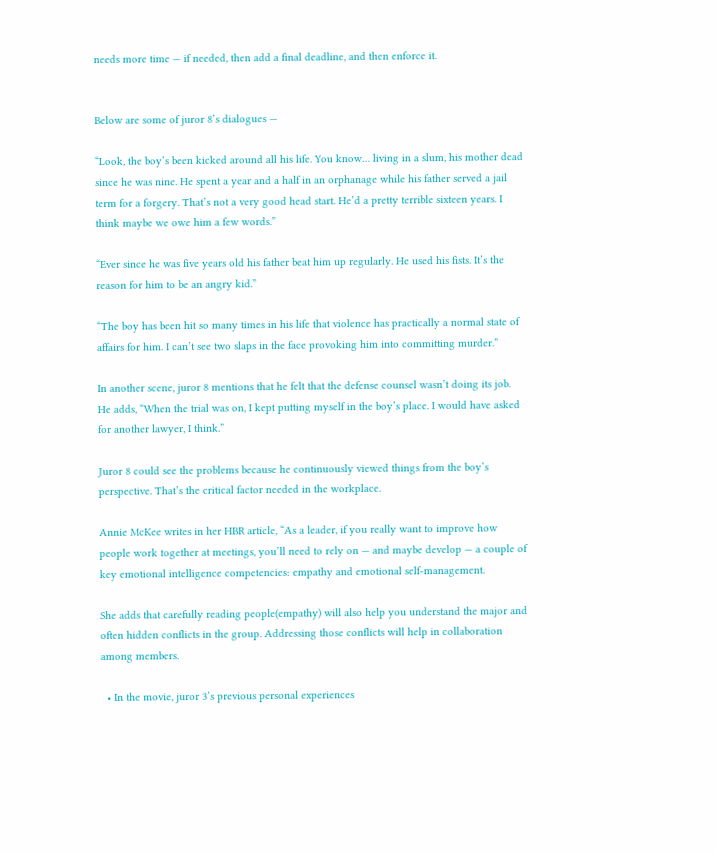needs more time — if needed, then add a final deadline, and then enforce it.


Below are some of juror 8’s dialogues —

“Look, the boy’s been kicked around all his life. You know… living in a slum, his mother dead since he was nine. He spent a year and a half in an orphanage while his father served a jail term for a forgery. That’s not a very good head start. He’d a pretty terrible sixteen years. I think maybe we owe him a few words.”

“Ever since he was five years old his father beat him up regularly. He used his fists. It’s the reason for him to be an angry kid.”

“The boy has been hit so many times in his life that violence has practically a normal state of affairs for him. I can’t see two slaps in the face provoking him into committing murder.”

In another scene, juror 8 mentions that he felt that the defense counsel wasn’t doing its job. He adds, “When the trial was on, I kept putting myself in the boy’s place. I would have asked for another lawyer, I think.”

Juror 8 could see the problems because he continuously viewed things from the boy’s perspective. That’s the critical factor needed in the workplace.

Annie McKee writes in her HBR article, “As a leader, if you really want to improve how people work together at meetings, you’ll need to rely on — and maybe develop — a couple of key emotional intelligence competencies: empathy and emotional self-management.

She adds that carefully reading people(empathy) will also help you understand the major and often hidden conflicts in the group. Addressing those conflicts will help in collaboration among members.

  • In the movie, juror 3’s previous personal experiences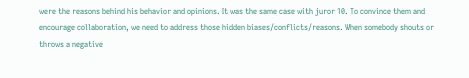were the reasons behind his behavior and opinions. It was the same case with juror 10. To convince them and encourage collaboration, we need to address those hidden biases/conflicts/reasons. When somebody shouts or throws a negative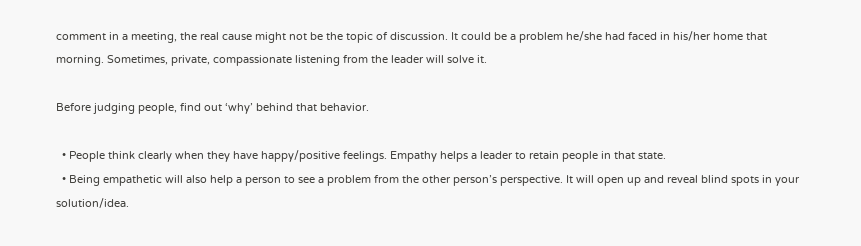comment in a meeting, the real cause might not be the topic of discussion. It could be a problem he/she had faced in his/her home that morning. Sometimes, private, compassionate listening from the leader will solve it.

Before judging people, find out ‘why’ behind that behavior.

  • People think clearly when they have happy/positive feelings. Empathy helps a leader to retain people in that state.
  • Being empathetic will also help a person to see a problem from the other person’s perspective. It will open up and reveal blind spots in your solution/idea.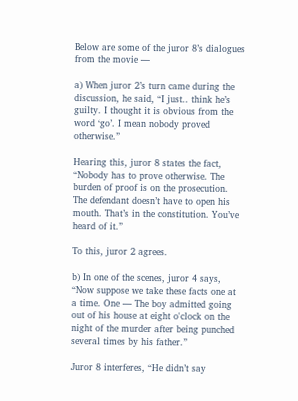Below are some of the juror 8’s dialogues from the movie —

a) When juror 2’s turn came during the discussion, he said, “I just.. think he’s guilty. I thought it is obvious from the word ‘go’. I mean nobody proved otherwise.”

Hearing this, juror 8 states the fact, “Nobody has to prove otherwise. The burden of proof is on the prosecution. The defendant doesn’t have to open his mouth. That’s in the constitution. You’ve heard of it.”

To this, juror 2 agrees.

b) In one of the scenes, juror 4 says, “Now suppose we take these facts one at a time. One — The boy admitted going out of his house at eight o'clock on the night of the murder after being punched several times by his father.”

Juror 8 interferes, “He didn’t say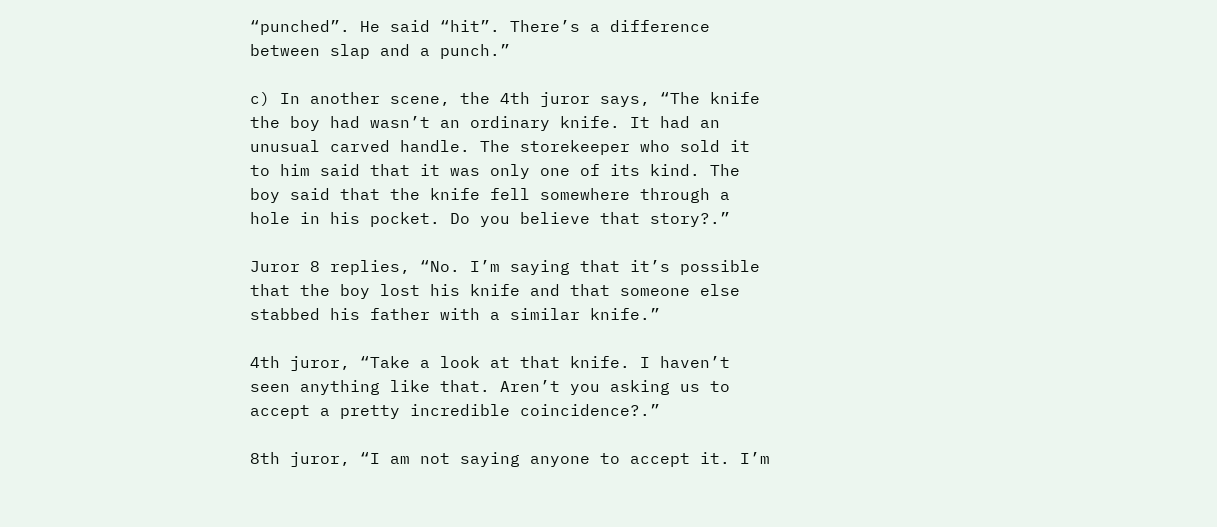“punched”. He said “hit”. There’s a difference between slap and a punch.”

c) In another scene, the 4th juror says, “The knife the boy had wasn’t an ordinary knife. It had an unusual carved handle. The storekeeper who sold it to him said that it was only one of its kind. The boy said that the knife fell somewhere through a hole in his pocket. Do you believe that story?.”

Juror 8 replies, “No. I’m saying that it’s possible that the boy lost his knife and that someone else stabbed his father with a similar knife.”

4th juror, “Take a look at that knife. I haven’t seen anything like that. Aren’t you asking us to accept a pretty incredible coincidence?.”

8th juror, “I am not saying anyone to accept it. I’m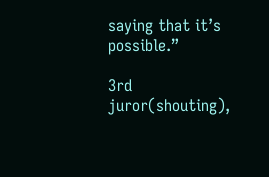saying that it’s possible.”

3rd juror(shouting),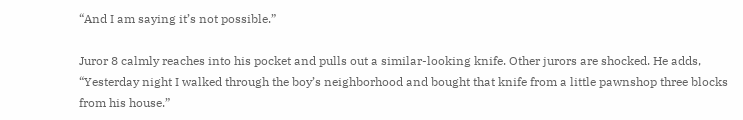“And I am saying it’s not possible.”

Juror 8 calmly reaches into his pocket and pulls out a similar-looking knife. Other jurors are shocked. He adds, “Yesterday night I walked through the boy’s neighborhood and bought that knife from a little pawnshop three blocks from his house.”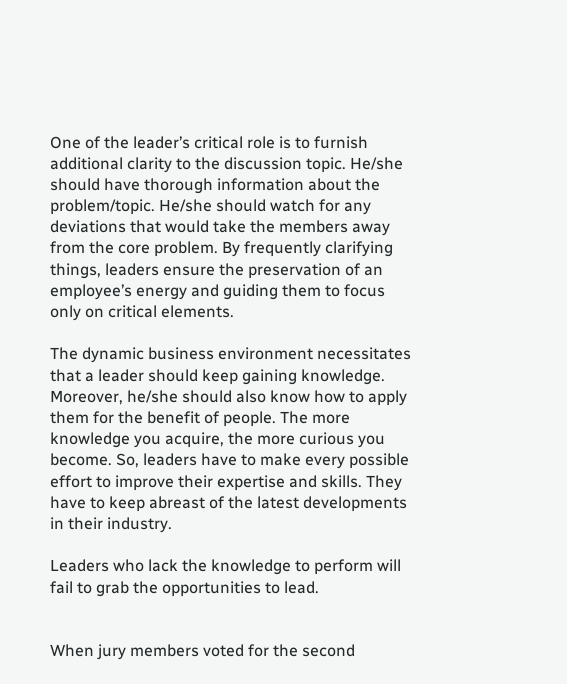One of the leader’s critical role is to furnish additional clarity to the discussion topic. He/she should have thorough information about the problem/topic. He/she should watch for any deviations that would take the members away from the core problem. By frequently clarifying things, leaders ensure the preservation of an employee’s energy and guiding them to focus only on critical elements.

The dynamic business environment necessitates that a leader should keep gaining knowledge. Moreover, he/she should also know how to apply them for the benefit of people. The more knowledge you acquire, the more curious you become. So, leaders have to make every possible effort to improve their expertise and skills. They have to keep abreast of the latest developments in their industry.

Leaders who lack the knowledge to perform will fail to grab the opportunities to lead.


When jury members voted for the second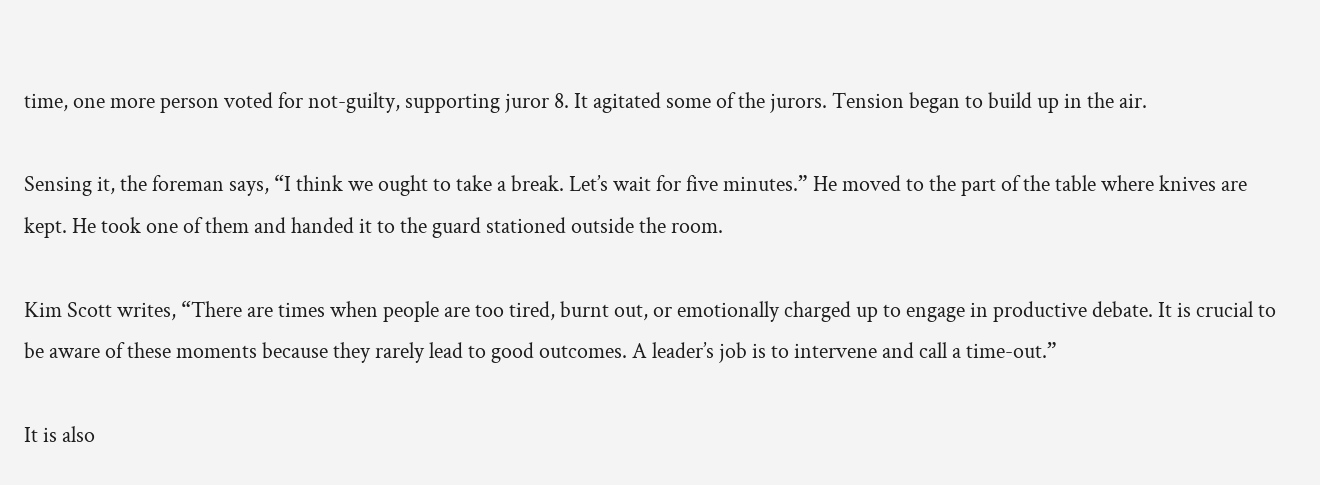time, one more person voted for not-guilty, supporting juror 8. It agitated some of the jurors. Tension began to build up in the air.

Sensing it, the foreman says, “I think we ought to take a break. Let’s wait for five minutes.” He moved to the part of the table where knives are kept. He took one of them and handed it to the guard stationed outside the room.

Kim Scott writes, “There are times when people are too tired, burnt out, or emotionally charged up to engage in productive debate. It is crucial to be aware of these moments because they rarely lead to good outcomes. A leader’s job is to intervene and call a time-out.”

It is also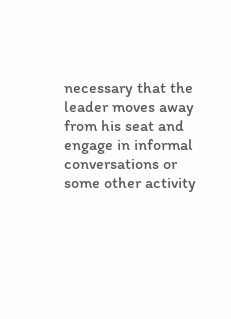necessary that the leader moves away from his seat and engage in informal conversations or some other activity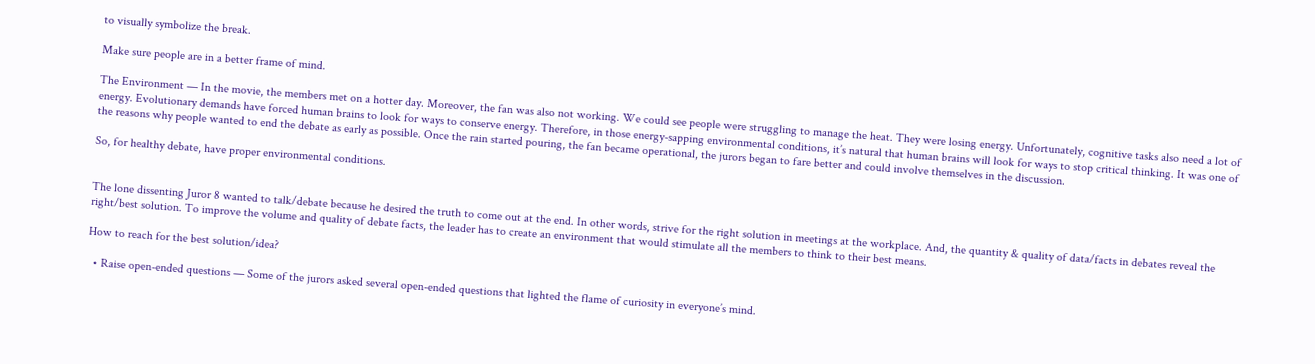to visually symbolize the break.

Make sure people are in a better frame of mind.

The Environment — In the movie, the members met on a hotter day. Moreover, the fan was also not working. We could see people were struggling to manage the heat. They were losing energy. Unfortunately, cognitive tasks also need a lot of energy. Evolutionary demands have forced human brains to look for ways to conserve energy. Therefore, in those energy-sapping environmental conditions, it’s natural that human brains will look for ways to stop critical thinking. It was one of the reasons why people wanted to end the debate as early as possible. Once the rain started pouring, the fan became operational, the jurors began to fare better and could involve themselves in the discussion.

So, for healthy debate, have proper environmental conditions.


The lone dissenting Juror 8 wanted to talk/debate because he desired the truth to come out at the end. In other words, strive for the right solution in meetings at the workplace. And, the quantity & quality of data/facts in debates reveal the right/best solution. To improve the volume and quality of debate facts, the leader has to create an environment that would stimulate all the members to think to their best means.

How to reach for the best solution/idea?

  • Raise open-ended questions — Some of the jurors asked several open-ended questions that lighted the flame of curiosity in everyone’s mind.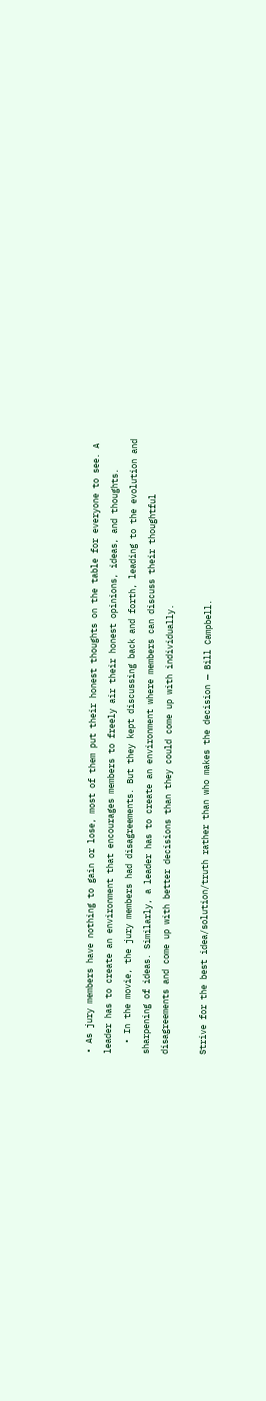• As jury members have nothing to gain or lose, most of them put their honest thoughts on the table for everyone to see. A leader has to create an environment that encourages members to freely air their honest opinions, ideas, and thoughts.
  • In the movie, the jury members had disagreements. But they kept discussing back and forth, leading to the evolution and sharpening of ideas. Similarly, a leader has to create an environment where members can discuss their thoughtful disagreements and come up with better decisions than they could come up with individually.

Strive for the best idea/solution/truth rather than who makes the decision — Bill Campbell.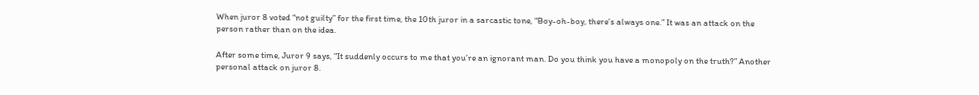When juror 8 voted “not guilty” for the first time, the 10th juror in a sarcastic tone, “Boy-oh-boy, there’s always one.” It was an attack on the person rather than on the idea.

After some time, Juror 9 says, “It suddenly occurs to me that you’re an ignorant man. Do you think you have a monopoly on the truth?” Another personal attack on juror 8.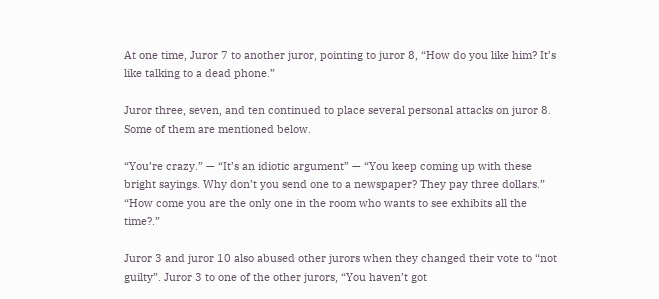At one time, Juror 7 to another juror, pointing to juror 8, “How do you like him? It’s like talking to a dead phone.”

Juror three, seven, and ten continued to place several personal attacks on juror 8. Some of them are mentioned below.

“You’re crazy.” — “It’s an idiotic argument” — “You keep coming up with these bright sayings. Why don’t you send one to a newspaper? They pay three dollars.” “How come you are the only one in the room who wants to see exhibits all the time?.”

Juror 3 and juror 10 also abused other jurors when they changed their vote to “not guilty”. Juror 3 to one of the other jurors, “You haven’t got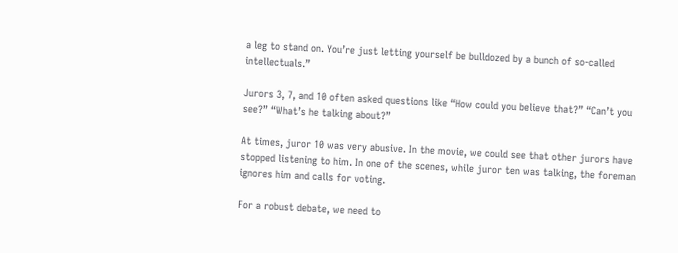a leg to stand on. You’re just letting yourself be bulldozed by a bunch of so-called intellectuals.”

Jurors 3, 7, and 10 often asked questions like “How could you believe that?” “Can’t you see?” “What’s he talking about?”

At times, juror 10 was very abusive. In the movie, we could see that other jurors have stopped listening to him. In one of the scenes, while juror ten was talking, the foreman ignores him and calls for voting.

For a robust debate, we need to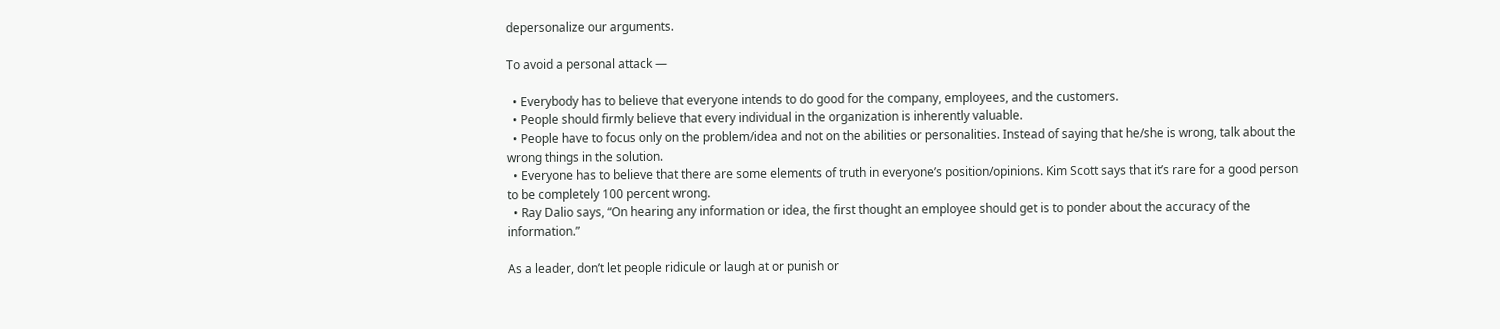depersonalize our arguments.

To avoid a personal attack —

  • Everybody has to believe that everyone intends to do good for the company, employees, and the customers.
  • People should firmly believe that every individual in the organization is inherently valuable.
  • People have to focus only on the problem/idea and not on the abilities or personalities. Instead of saying that he/she is wrong, talk about the wrong things in the solution.
  • Everyone has to believe that there are some elements of truth in everyone’s position/opinions. Kim Scott says that it’s rare for a good person to be completely 100 percent wrong.
  • Ray Dalio says, “On hearing any information or idea, the first thought an employee should get is to ponder about the accuracy of the information.”

As a leader, don’t let people ridicule or laugh at or punish or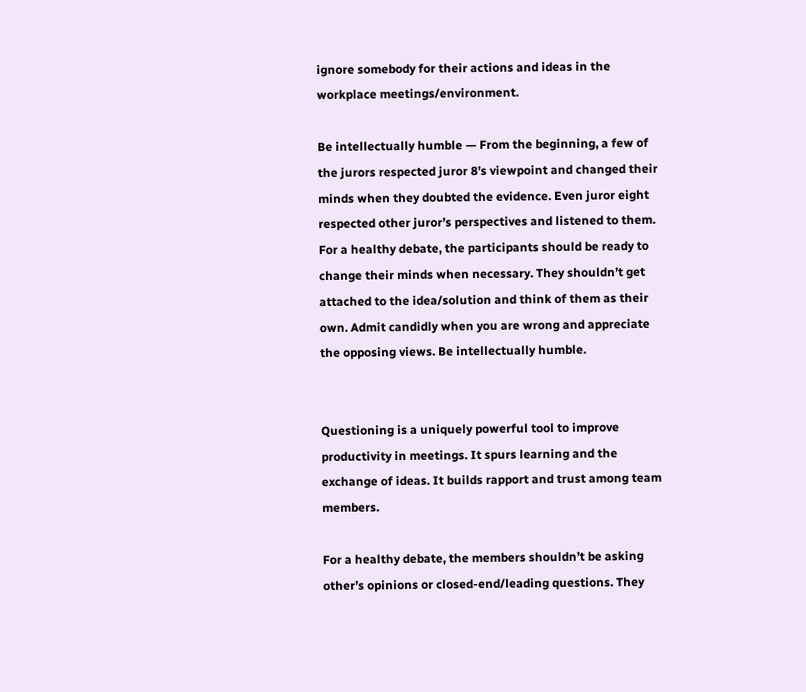ignore somebody for their actions and ideas in the workplace meetings/environment.

Be intellectually humble — From the beginning, a few of the jurors respected juror 8’s viewpoint and changed their minds when they doubted the evidence. Even juror eight respected other juror’s perspectives and listened to them. For a healthy debate, the participants should be ready to change their minds when necessary. They shouldn’t get attached to the idea/solution and think of them as their own. Admit candidly when you are wrong and appreciate the opposing views. Be intellectually humble.


Questioning is a uniquely powerful tool to improve productivity in meetings. It spurs learning and the exchange of ideas. It builds rapport and trust among team members.

For a healthy debate, the members shouldn’t be asking other’s opinions or closed-end/leading questions. They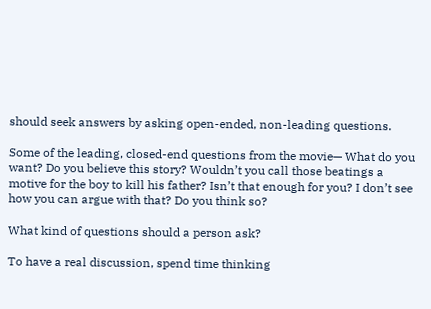should seek answers by asking open-ended, non-leading questions.

Some of the leading, closed-end questions from the movie— What do you want? Do you believe this story? Wouldn’t you call those beatings a motive for the boy to kill his father? Isn’t that enough for you? I don’t see how you can argue with that? Do you think so?

What kind of questions should a person ask?

To have a real discussion, spend time thinking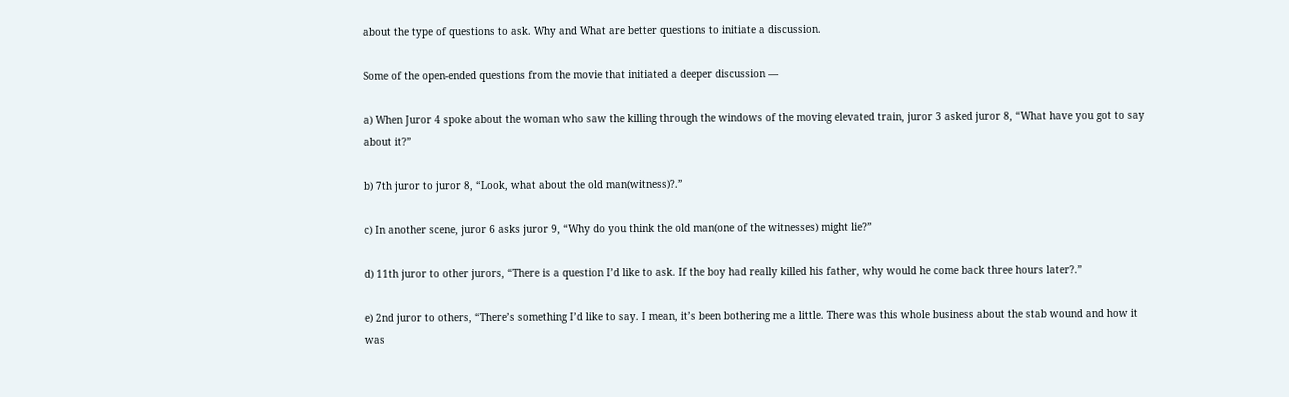about the type of questions to ask. Why and What are better questions to initiate a discussion.

Some of the open-ended questions from the movie that initiated a deeper discussion —

a) When Juror 4 spoke about the woman who saw the killing through the windows of the moving elevated train, juror 3 asked juror 8, “What have you got to say about it?”

b) 7th juror to juror 8, “Look, what about the old man(witness)?.”

c) In another scene, juror 6 asks juror 9, “Why do you think the old man(one of the witnesses) might lie?”

d) 11th juror to other jurors, “There is a question I’d like to ask. If the boy had really killed his father, why would he come back three hours later?.”

e) 2nd juror to others, “There’s something I’d like to say. I mean, it’s been bothering me a little. There was this whole business about the stab wound and how it was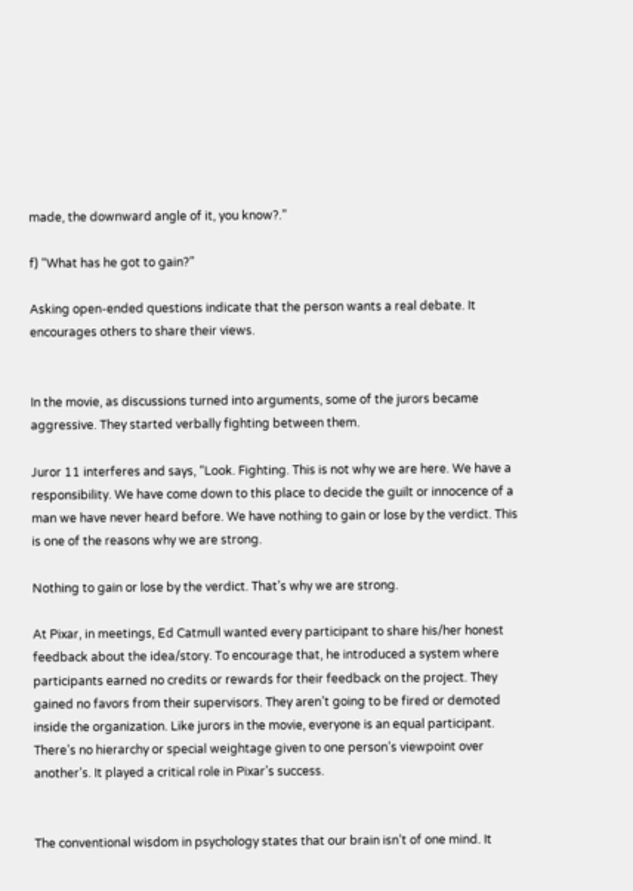made, the downward angle of it, you know?.”

f) “What has he got to gain?”

Asking open-ended questions indicate that the person wants a real debate. It encourages others to share their views.


In the movie, as discussions turned into arguments, some of the jurors became aggressive. They started verbally fighting between them.

Juror 11 interferes and says, “Look. Fighting. This is not why we are here. We have a responsibility. We have come down to this place to decide the guilt or innocence of a man we have never heard before. We have nothing to gain or lose by the verdict. This is one of the reasons why we are strong.

Nothing to gain or lose by the verdict. That’s why we are strong.

At Pixar, in meetings, Ed Catmull wanted every participant to share his/her honest feedback about the idea/story. To encourage that, he introduced a system where participants earned no credits or rewards for their feedback on the project. They gained no favors from their supervisors. They aren’t going to be fired or demoted inside the organization. Like jurors in the movie, everyone is an equal participant. There’s no hierarchy or special weightage given to one person’s viewpoint over another’s. It played a critical role in Pixar’s success.


The conventional wisdom in psychology states that our brain isn’t of one mind. It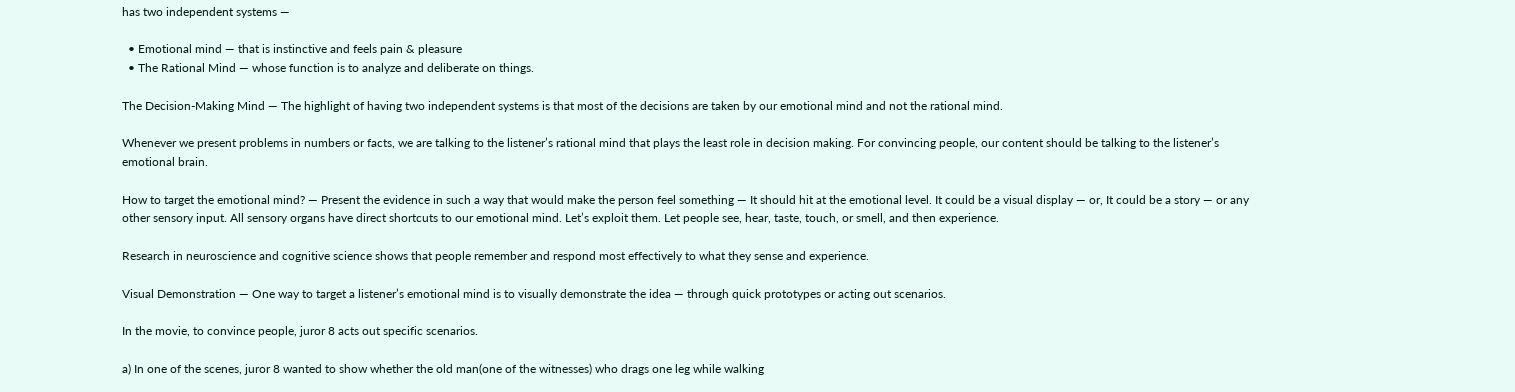has two independent systems —

  • Emotional mind — that is instinctive and feels pain & pleasure
  • The Rational Mind — whose function is to analyze and deliberate on things.

The Decision-Making Mind — The highlight of having two independent systems is that most of the decisions are taken by our emotional mind and not the rational mind.

Whenever we present problems in numbers or facts, we are talking to the listener’s rational mind that plays the least role in decision making. For convincing people, our content should be talking to the listener’s emotional brain.

How to target the emotional mind? — Present the evidence in such a way that would make the person feel something — It should hit at the emotional level. It could be a visual display — or, It could be a story — or any other sensory input. All sensory organs have direct shortcuts to our emotional mind. Let’s exploit them. Let people see, hear, taste, touch, or smell, and then experience.

Research in neuroscience and cognitive science shows that people remember and respond most effectively to what they sense and experience.

Visual Demonstration — One way to target a listener’s emotional mind is to visually demonstrate the idea — through quick prototypes or acting out scenarios.

In the movie, to convince people, juror 8 acts out specific scenarios.

a) In one of the scenes, juror 8 wanted to show whether the old man(one of the witnesses) who drags one leg while walking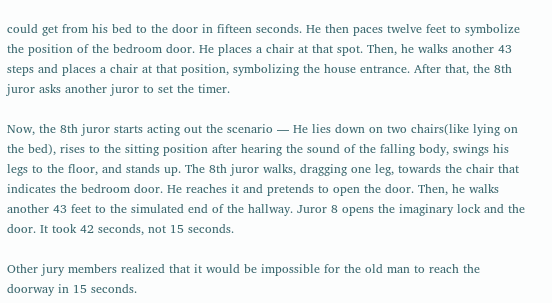could get from his bed to the door in fifteen seconds. He then paces twelve feet to symbolize the position of the bedroom door. He places a chair at that spot. Then, he walks another 43 steps and places a chair at that position, symbolizing the house entrance. After that, the 8th juror asks another juror to set the timer.

Now, the 8th juror starts acting out the scenario — He lies down on two chairs(like lying on the bed), rises to the sitting position after hearing the sound of the falling body, swings his legs to the floor, and stands up. The 8th juror walks, dragging one leg, towards the chair that indicates the bedroom door. He reaches it and pretends to open the door. Then, he walks another 43 feet to the simulated end of the hallway. Juror 8 opens the imaginary lock and the door. It took 42 seconds, not 15 seconds.

Other jury members realized that it would be impossible for the old man to reach the doorway in 15 seconds.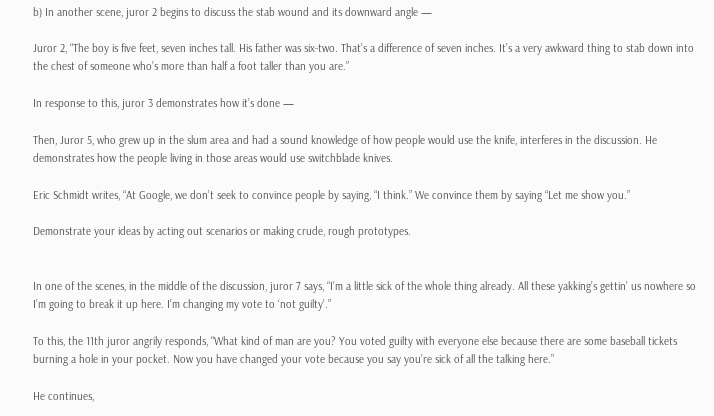b) In another scene, juror 2 begins to discuss the stab wound and its downward angle —

Juror 2, “The boy is five feet, seven inches tall. His father was six-two. That’s a difference of seven inches. It’s a very awkward thing to stab down into the chest of someone who’s more than half a foot taller than you are.”

In response to this, juror 3 demonstrates how it’s done —

Then, Juror 5, who grew up in the slum area and had a sound knowledge of how people would use the knife, interferes in the discussion. He demonstrates how the people living in those areas would use switchblade knives.

Eric Schmidt writes, “At Google, we don’t seek to convince people by saying, “I think.” We convince them by saying “Let me show you.”

Demonstrate your ideas by acting out scenarios or making crude, rough prototypes.


In one of the scenes, in the middle of the discussion, juror 7 says, “I’m a little sick of the whole thing already. All these yakking’s gettin’ us nowhere so I’m going to break it up here. I’m changing my vote to ‘not guilty’.”

To this, the 11th juror angrily responds, “What kind of man are you? You voted guilty with everyone else because there are some baseball tickets burning a hole in your pocket. Now you have changed your vote because you say you’re sick of all the talking here.”

He continues,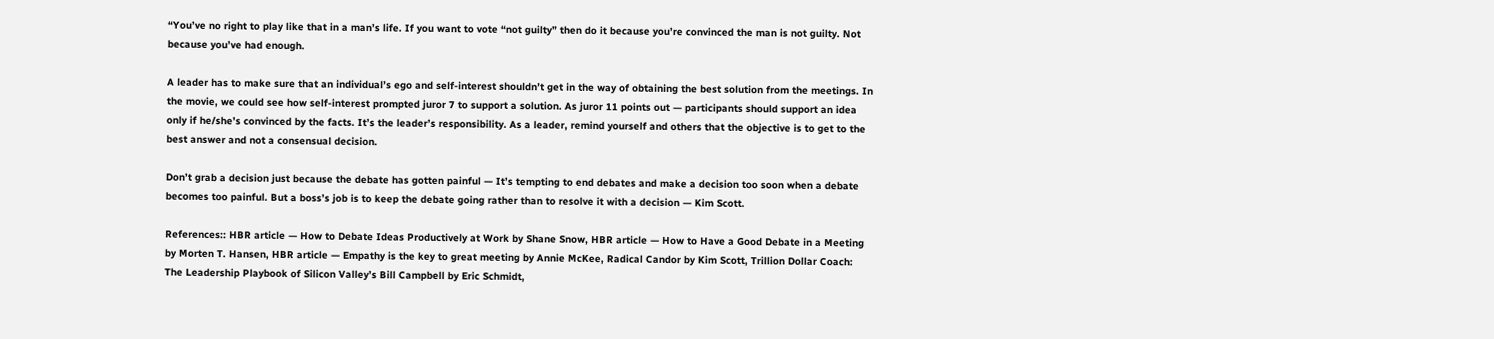“You’ve no right to play like that in a man’s life. If you want to vote “not guilty” then do it because you’re convinced the man is not guilty. Not because you’ve had enough.

A leader has to make sure that an individual’s ego and self-interest shouldn’t get in the way of obtaining the best solution from the meetings. In the movie, we could see how self-interest prompted juror 7 to support a solution. As juror 11 points out — participants should support an idea only if he/she’s convinced by the facts. It’s the leader’s responsibility. As a leader, remind yourself and others that the objective is to get to the best answer and not a consensual decision.

Don’t grab a decision just because the debate has gotten painful — It’s tempting to end debates and make a decision too soon when a debate becomes too painful. But a boss’s job is to keep the debate going rather than to resolve it with a decision — Kim Scott.

References:: HBR article — How to Debate Ideas Productively at Work by Shane Snow, HBR article — How to Have a Good Debate in a Meeting by Morten T. Hansen, HBR article — Empathy is the key to great meeting by Annie McKee, Radical Candor by Kim Scott, Trillion Dollar Coach: The Leadership Playbook of Silicon Valley’s Bill Campbell by Eric Schmidt,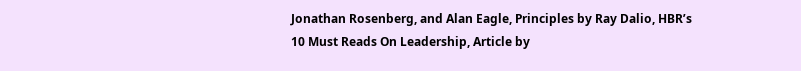Jonathan Rosenberg, and Alan Eagle, Principles by Ray Dalio, HBR’s 10 Must Reads On Leadership, Article by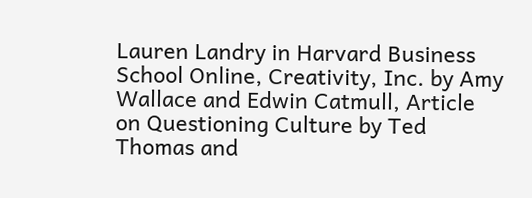Lauren Landry in Harvard Business School Online, Creativity, Inc. by Amy Wallace and Edwin Catmull, Article on Questioning Culture by Ted Thomas and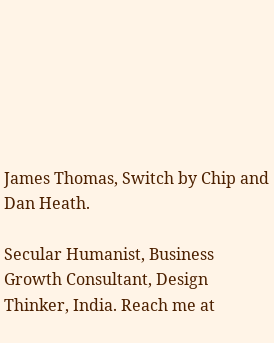James Thomas, Switch by Chip and Dan Heath.

Secular Humanist, Business Growth Consultant, Design Thinker, India. Reach me at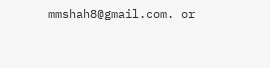mmshah8@gmail.com. or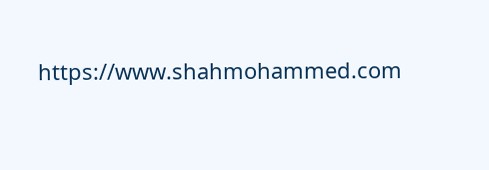https://www.shahmohammed.com